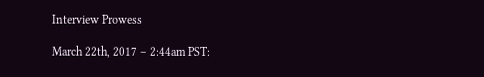Interview Prowess

March 22th, 2017 – 2:44am PST: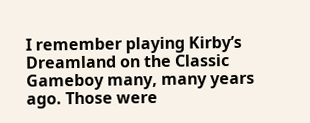I remember playing Kirby’s Dreamland on the Classic Gameboy many, many years ago. Those were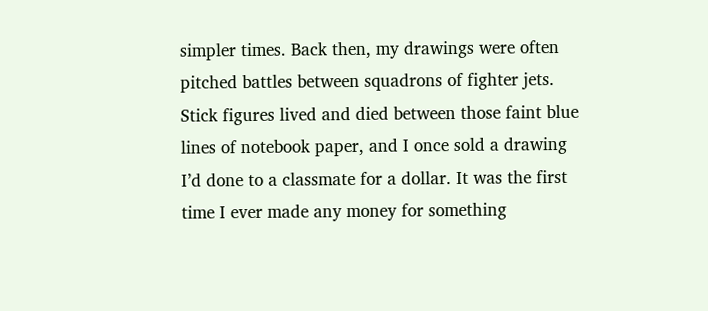simpler times. Back then, my drawings were often pitched battles between squadrons of fighter jets. Stick figures lived and died between those faint blue lines of notebook paper, and I once sold a drawing I’d done to a classmate for a dollar. It was the first time I ever made any money for something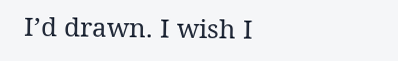I’d drawn. I wish I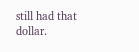still had that dollar.